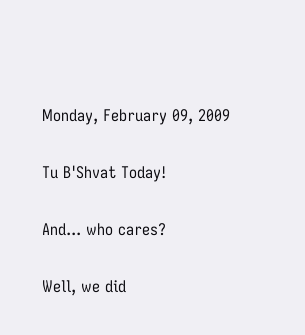Monday, February 09, 2009

Tu B'Shvat Today!

And... who cares?

Well, we did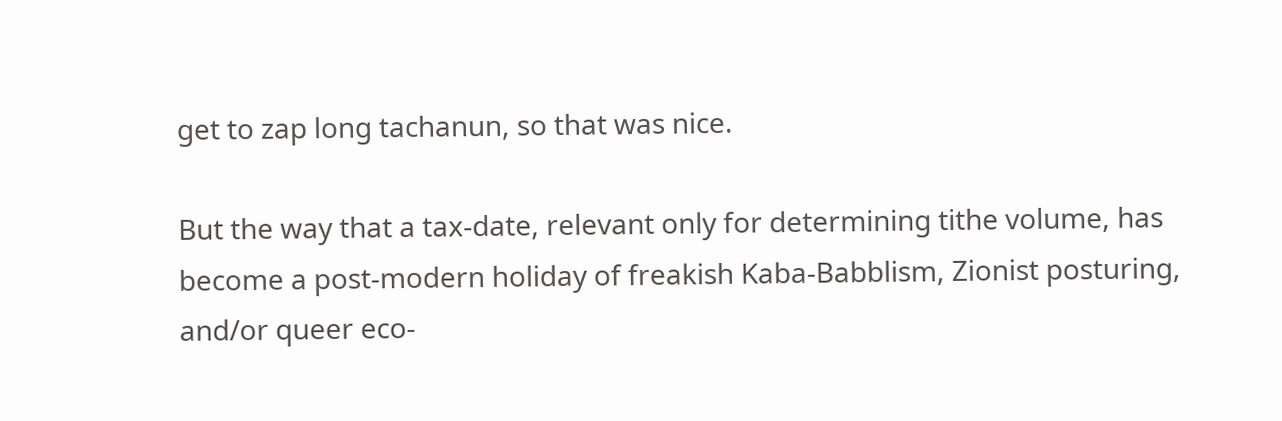get to zap long tachanun, so that was nice.

But the way that a tax-date, relevant only for determining tithe volume, has become a post-modern holiday of freakish Kaba-Babblism, Zionist posturing, and/or queer eco-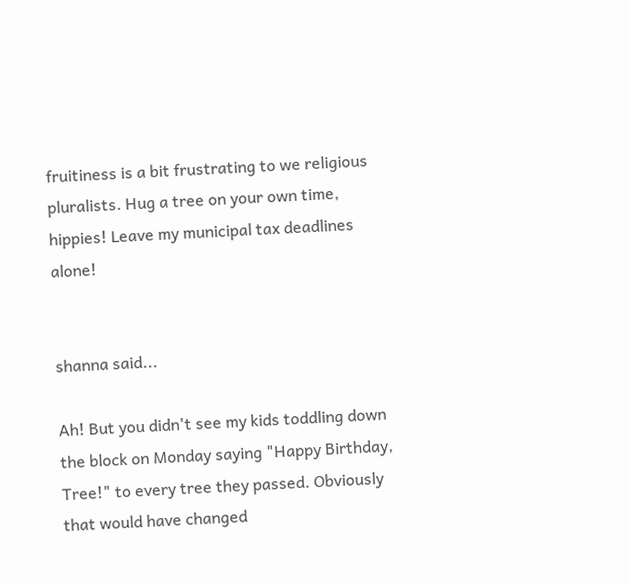fruitiness is a bit frustrating to we religious pluralists. Hug a tree on your own time, hippies! Leave my municipal tax deadlines alone!


shanna said...

Ah! But you didn't see my kids toddling down the block on Monday saying "Happy Birthday, Tree!" to every tree they passed. Obviously that would have changed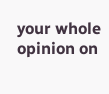your whole opinion on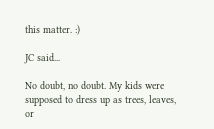this matter. :)

JC said...

No doubt, no doubt. My kids were supposed to dress up as trees, leaves, or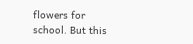flowers for school. But this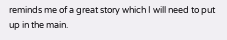reminds me of a great story which I will need to put up in the main.